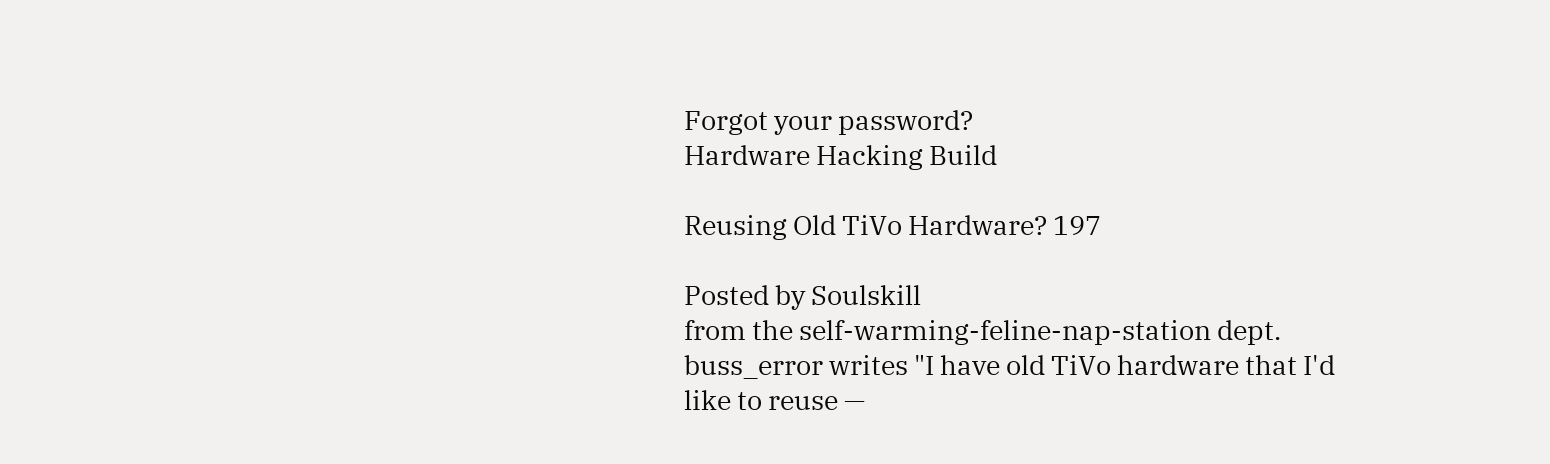Forgot your password?
Hardware Hacking Build

Reusing Old TiVo Hardware? 197

Posted by Soulskill
from the self-warming-feline-nap-station dept.
buss_error writes "I have old TiVo hardware that I'd like to reuse —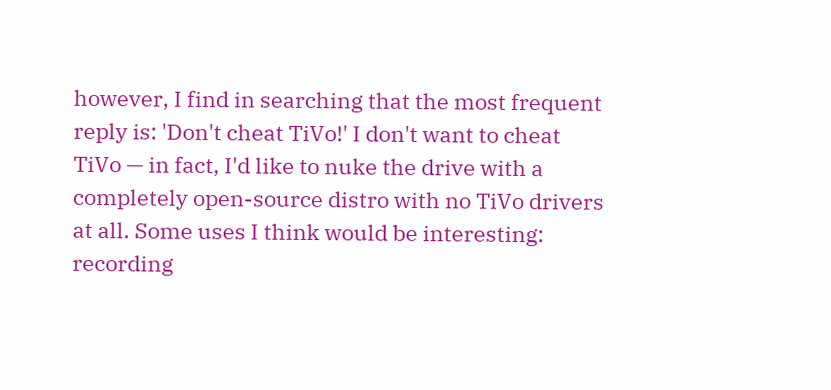however, I find in searching that the most frequent reply is: 'Don't cheat TiVo!' I don't want to cheat TiVo — in fact, I'd like to nuke the drive with a completely open-source distro with no TiVo drivers at all. Some uses I think would be interesting: recording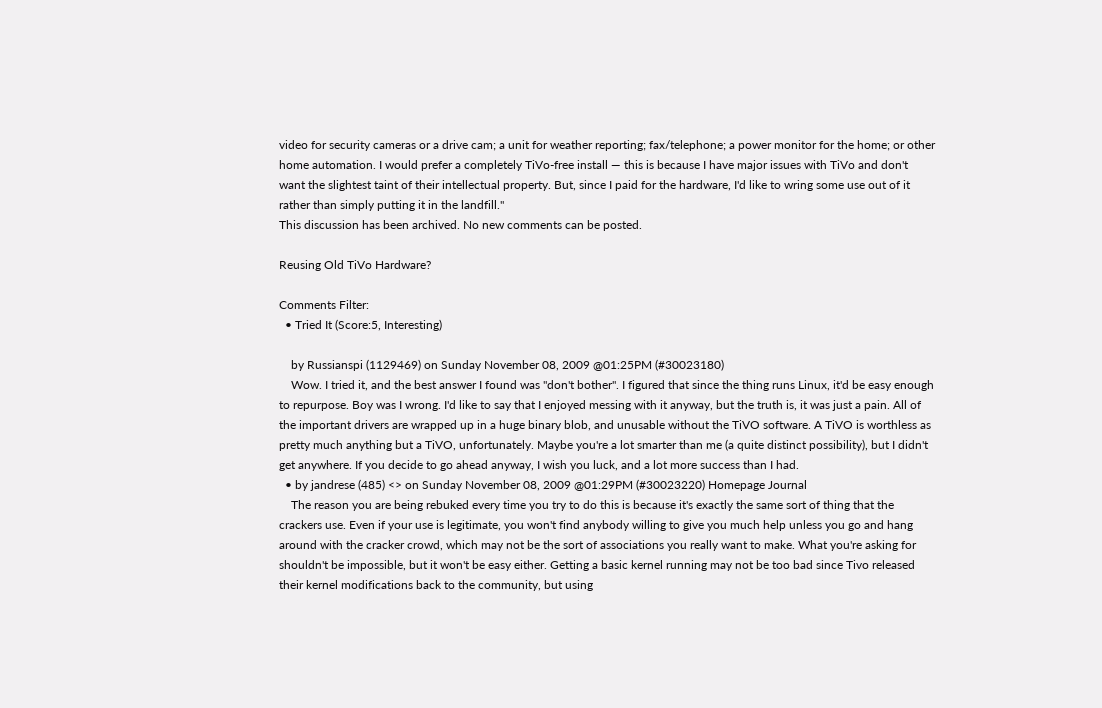video for security cameras or a drive cam; a unit for weather reporting; fax/telephone; a power monitor for the home; or other home automation. I would prefer a completely TiVo-free install — this is because I have major issues with TiVo and don't want the slightest taint of their intellectual property. But, since I paid for the hardware, I'd like to wring some use out of it rather than simply putting it in the landfill."
This discussion has been archived. No new comments can be posted.

Reusing Old TiVo Hardware?

Comments Filter:
  • Tried It (Score:5, Interesting)

    by Russianspi (1129469) on Sunday November 08, 2009 @01:25PM (#30023180)
    Wow. I tried it, and the best answer I found was "don't bother". I figured that since the thing runs Linux, it'd be easy enough to repurpose. Boy was I wrong. I'd like to say that I enjoyed messing with it anyway, but the truth is, it was just a pain. All of the important drivers are wrapped up in a huge binary blob, and unusable without the TiVO software. A TiVO is worthless as pretty much anything but a TiVO, unfortunately. Maybe you're a lot smarter than me (a quite distinct possibility), but I didn't get anywhere. If you decide to go ahead anyway, I wish you luck, and a lot more success than I had.
  • by jandrese (485) <> on Sunday November 08, 2009 @01:29PM (#30023220) Homepage Journal
    The reason you are being rebuked every time you try to do this is because it's exactly the same sort of thing that the crackers use. Even if your use is legitimate, you won't find anybody willing to give you much help unless you go and hang around with the cracker crowd, which may not be the sort of associations you really want to make. What you're asking for shouldn't be impossible, but it won't be easy either. Getting a basic kernel running may not be too bad since Tivo released their kernel modifications back to the community, but using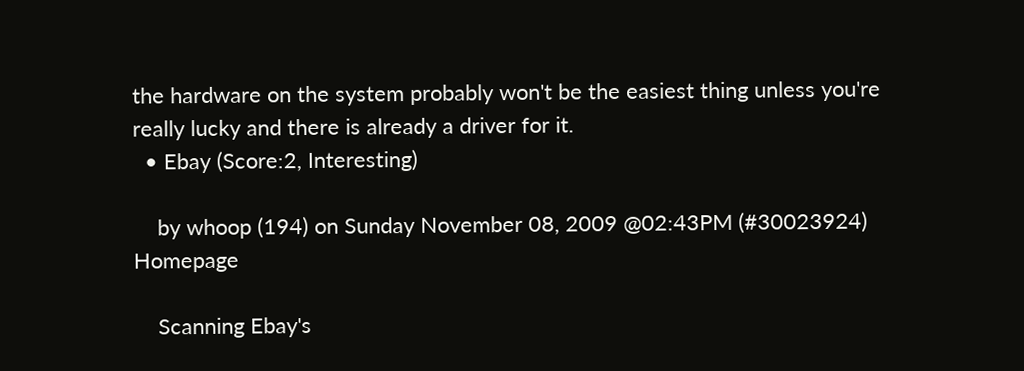the hardware on the system probably won't be the easiest thing unless you're really lucky and there is already a driver for it.
  • Ebay (Score:2, Interesting)

    by whoop (194) on Sunday November 08, 2009 @02:43PM (#30023924) Homepage

    Scanning Ebay's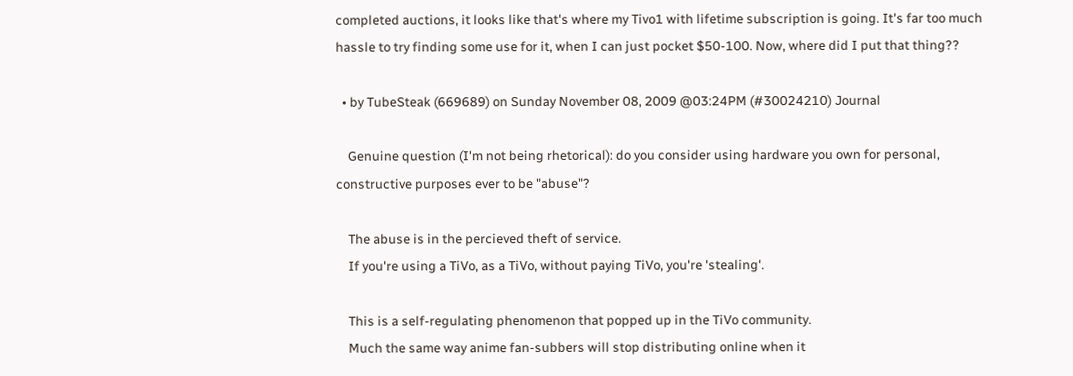completed auctions, it looks like that's where my Tivo1 with lifetime subscription is going. It's far too much hassle to try finding some use for it, when I can just pocket $50-100. Now, where did I put that thing??

  • by TubeSteak (669689) on Sunday November 08, 2009 @03:24PM (#30024210) Journal

    Genuine question (I'm not being rhetorical): do you consider using hardware you own for personal, constructive purposes ever to be "abuse"?

    The abuse is in the percieved theft of service.
    If you're using a TiVo, as a TiVo, without paying TiVo, you're 'stealing'.

    This is a self-regulating phenomenon that popped up in the TiVo community.
    Much the same way anime fan-subbers will stop distributing online when it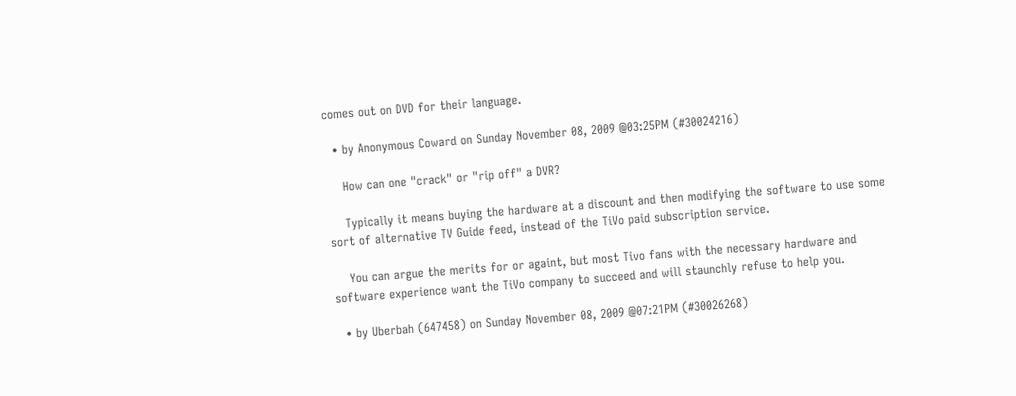comes out on DVD for their language.

  • by Anonymous Coward on Sunday November 08, 2009 @03:25PM (#30024216)

    How can one "crack" or "rip off" a DVR?

    Typically it means buying the hardware at a discount and then modifying the software to use some sort of alternative TV Guide feed, instead of the TiVo paid subscription service.

    You can argue the merits for or againt, but most Tivo fans with the necessary hardware and software experience want the TiVo company to succeed and will staunchly refuse to help you.

  • by Uberbah (647458) on Sunday November 08, 2009 @07:21PM (#30026268)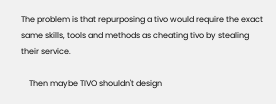The problem is that repurposing a tivo would require the exact same skills, tools and methods as cheating tivo by stealing their service.

    Then maybe TIVO shouldn't design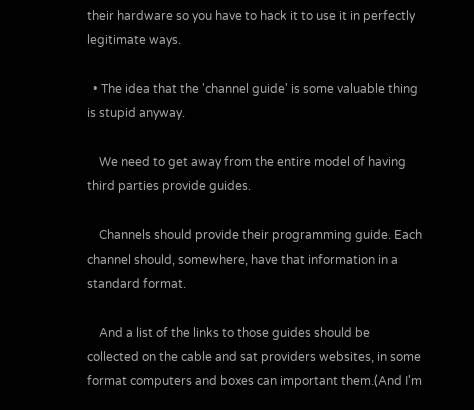their hardware so you have to hack it to use it in perfectly legitimate ways.

  • The idea that the 'channel guide' is some valuable thing is stupid anyway.

    We need to get away from the entire model of having third parties provide guides.

    Channels should provide their programming guide. Each channel should, somewhere, have that information in a standard format.

    And a list of the links to those guides should be collected on the cable and sat providers websites, in some format computers and boxes can important them.(And I'm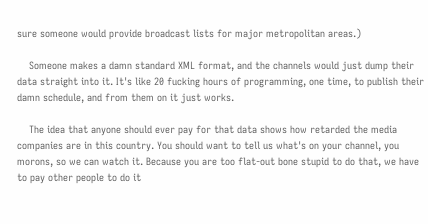sure someone would provide broadcast lists for major metropolitan areas.)

    Someone makes a damn standard XML format, and the channels would just dump their data straight into it. It's like 20 fucking hours of programming, one time, to publish their damn schedule, and from them on it just works.

    The idea that anyone should ever pay for that data shows how retarded the media companies are in this country. You should want to tell us what's on your channel, you morons, so we can watch it. Because you are too flat-out bone stupid to do that, we have to pay other people to do it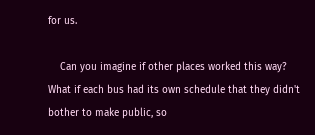for us.

    Can you imagine if other places worked this way? What if each bus had its own schedule that they didn't bother to make public, so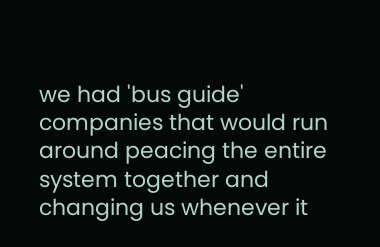we had 'bus guide' companies that would run around peacing the entire system together and changing us whenever it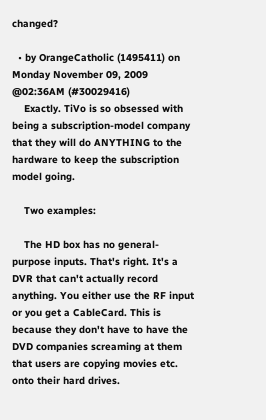changed?

  • by OrangeCatholic (1495411) on Monday November 09, 2009 @02:36AM (#30029416)
    Exactly. TiVo is so obsessed with being a subscription-model company that they will do ANYTHING to the hardware to keep the subscription model going.

    Two examples:

    The HD box has no general-purpose inputs. That's right. It's a DVR that can't actually record anything. You either use the RF input or you get a CableCard. This is because they don't have to have the DVD companies screaming at them that users are copying movies etc. onto their hard drives.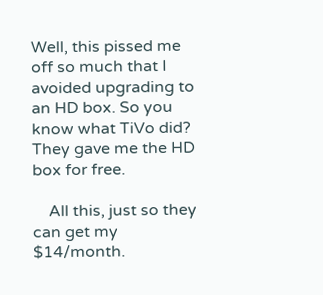Well, this pissed me off so much that I avoided upgrading to an HD box. So you know what TiVo did? They gave me the HD box for free.

    All this, just so they can get my $14/month.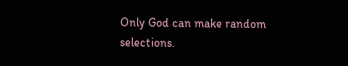Only God can make random selections.